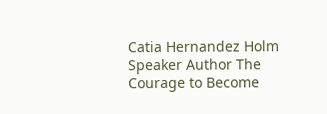Catia Hernandez Holm Speaker Author The Courage to Become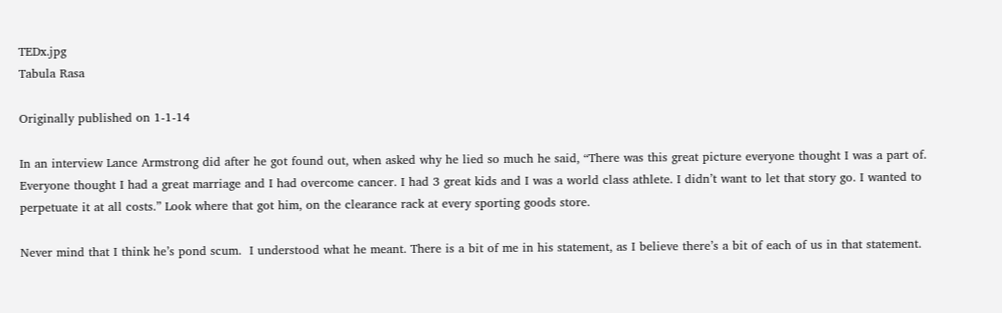TEDx.jpg
Tabula Rasa

Originally published on 1-1-14

In an interview Lance Armstrong did after he got found out, when asked why he lied so much he said, “There was this great picture everyone thought I was a part of. Everyone thought I had a great marriage and I had overcome cancer. I had 3 great kids and I was a world class athlete. I didn’t want to let that story go. I wanted to perpetuate it at all costs.” Look where that got him, on the clearance rack at every sporting goods store.

Never mind that I think he’s pond scum.  I understood what he meant. There is a bit of me in his statement, as I believe there’s a bit of each of us in that statement.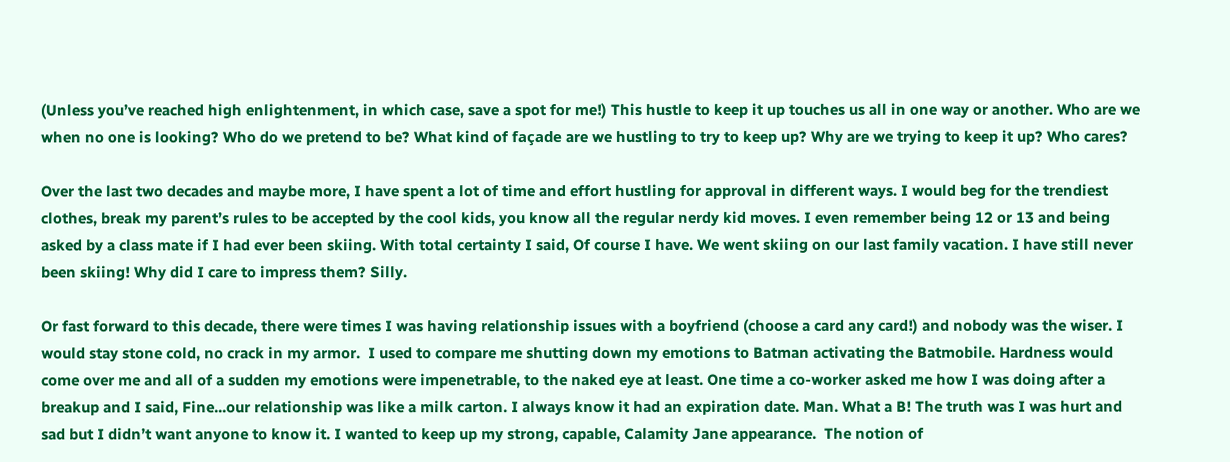(Unless you’ve reached high enlightenment, in which case, save a spot for me!) This hustle to keep it up touches us all in one way or another. Who are we when no one is looking? Who do we pretend to be? What kind of façade are we hustling to try to keep up? Why are we trying to keep it up? Who cares?

Over the last two decades and maybe more, I have spent a lot of time and effort hustling for approval in different ways. I would beg for the trendiest clothes, break my parent’s rules to be accepted by the cool kids, you know all the regular nerdy kid moves. I even remember being 12 or 13 and being asked by a class mate if I had ever been skiing. With total certainty I said, Of course I have. We went skiing on our last family vacation. I have still never been skiing! Why did I care to impress them? Silly.

Or fast forward to this decade, there were times I was having relationship issues with a boyfriend (choose a card any card!) and nobody was the wiser. I would stay stone cold, no crack in my armor.  I used to compare me shutting down my emotions to Batman activating the Batmobile. Hardness would come over me and all of a sudden my emotions were impenetrable, to the naked eye at least. One time a co-worker asked me how I was doing after a breakup and I said, Fine...our relationship was like a milk carton. I always know it had an expiration date. Man. What a B! The truth was I was hurt and sad but I didn’t want anyone to know it. I wanted to keep up my strong, capable, Calamity Jane appearance.  The notion of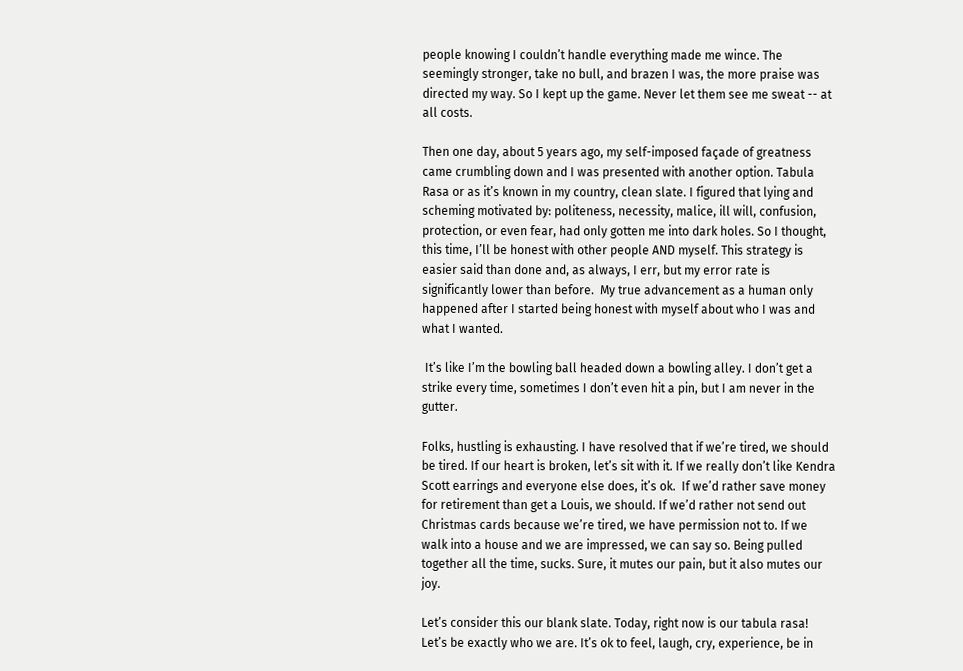people knowing I couldn’t handle everything made me wince. The seemingly stronger, take no bull, and brazen I was, the more praise was directed my way. So I kept up the game. Never let them see me sweat -- at all costs.

Then one day, about 5 years ago, my self-imposed façade of greatness came crumbling down and I was presented with another option. Tabula Rasa or as it’s known in my country, clean slate. I figured that lying and scheming motivated by: politeness, necessity, malice, ill will, confusion, protection, or even fear, had only gotten me into dark holes. So I thought, this time, I’ll be honest with other people AND myself. This strategy is easier said than done and, as always, I err, but my error rate is significantly lower than before.  My true advancement as a human only happened after I started being honest with myself about who I was and what I wanted.

 It’s like I’m the bowling ball headed down a bowling alley. I don’t get a strike every time, sometimes I don’t even hit a pin, but I am never in the gutter.

Folks, hustling is exhausting. I have resolved that if we’re tired, we should be tired. If our heart is broken, let’s sit with it. If we really don’t like Kendra Scott earrings and everyone else does, it’s ok.  If we’d rather save money for retirement than get a Louis, we should. If we’d rather not send out Christmas cards because we’re tired, we have permission not to. If we walk into a house and we are impressed, we can say so. Being pulled together all the time, sucks. Sure, it mutes our pain, but it also mutes our joy.

Let’s consider this our blank slate. Today, right now is our tabula rasa! Let’s be exactly who we are. It’s ok to feel, laugh, cry, experience, be in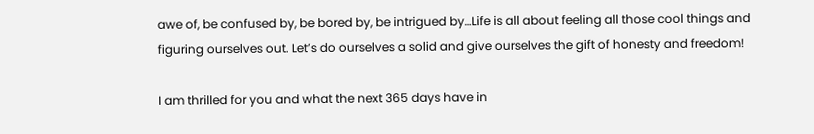awe of, be confused by, be bored by, be intrigued by…Life is all about feeling all those cool things and figuring ourselves out. Let’s do ourselves a solid and give ourselves the gift of honesty and freedom!

I am thrilled for you and what the next 365 days have in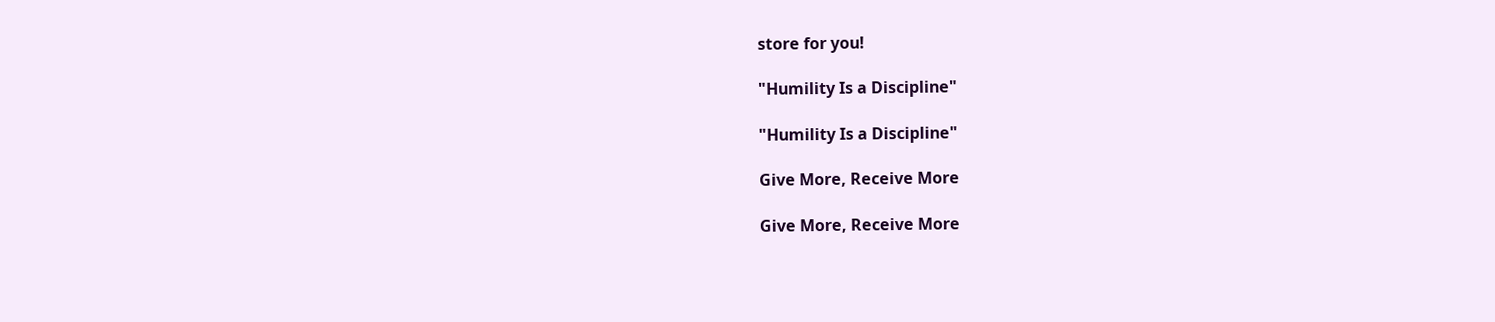store for you!

"Humility Is a Discipline"

"Humility Is a Discipline"

Give More, Receive More

Give More, Receive More